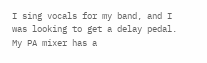I sing vocals for my band, and I was looking to get a delay pedal. My PA mixer has a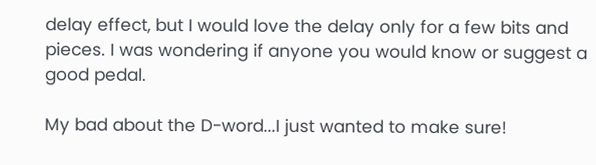delay effect, but I would love the delay only for a few bits and pieces. I was wondering if anyone you would know or suggest a good pedal.

My bad about the D-word...I just wanted to make sure!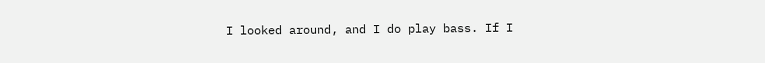I looked around, and I do play bass. If I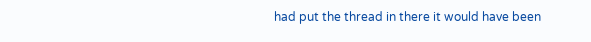had put the thread in there it would have been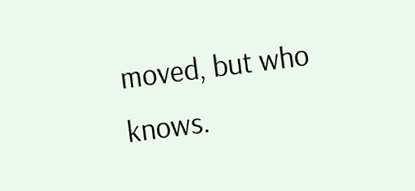moved, but who knows.